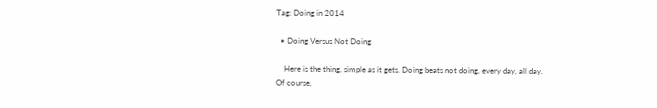Tag: Doing in 2014

  • Doing Versus Not Doing

    Here is the thing, simple as it gets. Doing beats not doing, every day, all day. Of course,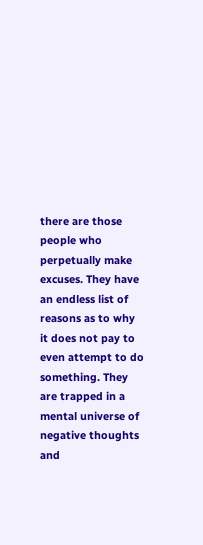there are those people who perpetually make excuses. They have an endless list of reasons as to why it does not pay to even attempt to do something. They are trapped in a mental universe of negative thoughts and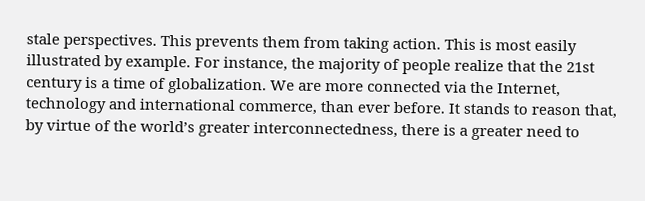stale perspectives. This prevents them from taking action. This is most easily illustrated by example. For instance, the majority of people realize that the 21st century is a time of globalization. We are more connected via the Internet, technology and international commerce, than ever before. It stands to reason that, by virtue of the world’s greater interconnectedness, there is a greater need to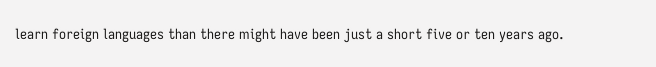learn foreign languages than there might have been just a short five or ten years ago.